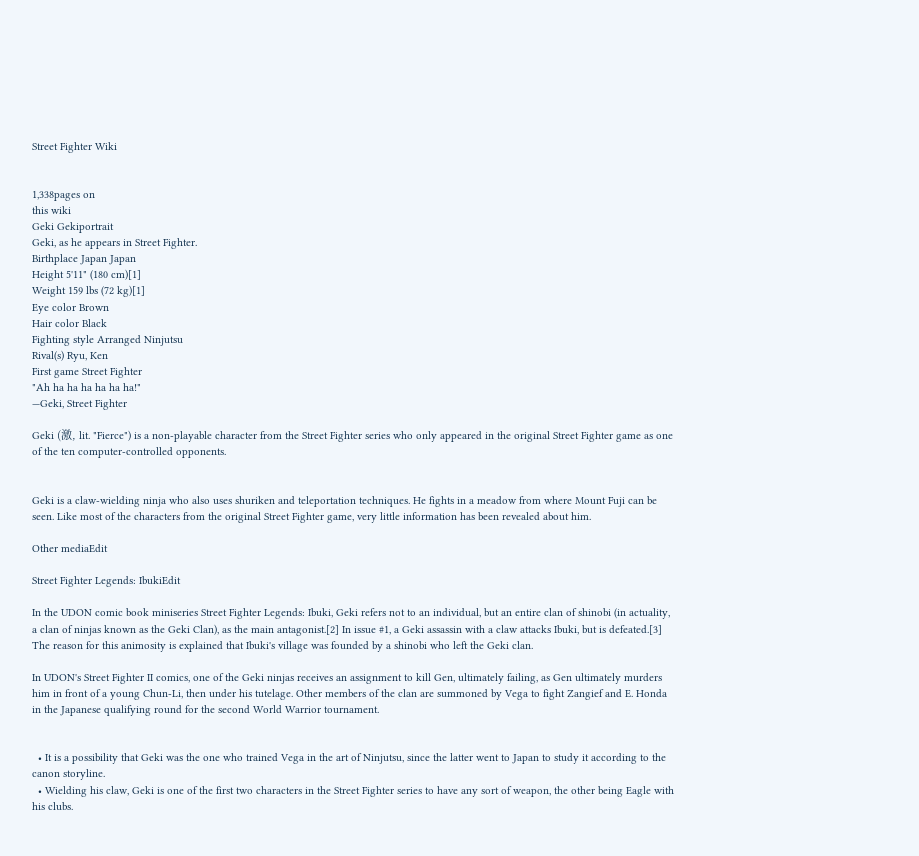Street Fighter Wiki


1,338pages on
this wiki
Geki Gekiportrait
Geki, as he appears in Street Fighter.
Birthplace Japan Japan
Height 5'11" (180 cm)[1]
Weight 159 lbs (72 kg)[1]
Eye color Brown
Hair color Black
Fighting style Arranged Ninjutsu
Rival(s) Ryu, Ken
First game Street Fighter
"Ah ha ha ha ha ha ha!"
—Geki, Street Fighter

Geki (激, lit. "Fierce") is a non-playable character from the Street Fighter series who only appeared in the original Street Fighter game as one of the ten computer-controlled opponents.


Geki is a claw-wielding ninja who also uses shuriken and teleportation techniques. He fights in a meadow from where Mount Fuji can be seen. Like most of the characters from the original Street Fighter game, very little information has been revealed about him.

Other mediaEdit

Street Fighter Legends: IbukiEdit

In the UDON comic book miniseries Street Fighter Legends: Ibuki, Geki refers not to an individual, but an entire clan of shinobi (in actuality, a clan of ninjas known as the Geki Clan), as the main antagonist.[2] In issue #1, a Geki assassin with a claw attacks Ibuki, but is defeated.[3] The reason for this animosity is explained that Ibuki's village was founded by a shinobi who left the Geki clan.

In UDON's Street Fighter II comics, one of the Geki ninjas receives an assignment to kill Gen, ultimately failing, as Gen ultimately murders him in front of a young Chun-Li, then under his tutelage. Other members of the clan are summoned by Vega to fight Zangief and E. Honda in the Japanese qualifying round for the second World Warrior tournament.


  • It is a possibility that Geki was the one who trained Vega in the art of Ninjutsu, since the latter went to Japan to study it according to the canon storyline.
  • Wielding his claw, Geki is one of the first two characters in the Street Fighter series to have any sort of weapon, the other being Eagle with his clubs.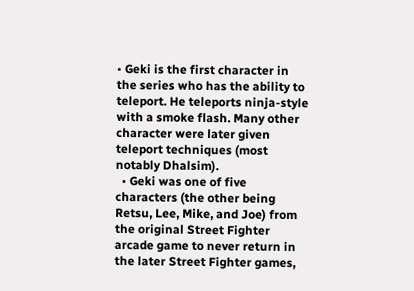• Geki is the first character in the series who has the ability to teleport. He teleports ninja-style with a smoke flash. Many other character were later given teleport techniques (most notably Dhalsim).
  • Geki was one of five characters (the other being Retsu, Lee, Mike, and Joe) from the original Street Fighter arcade game to never return in the later Street Fighter games,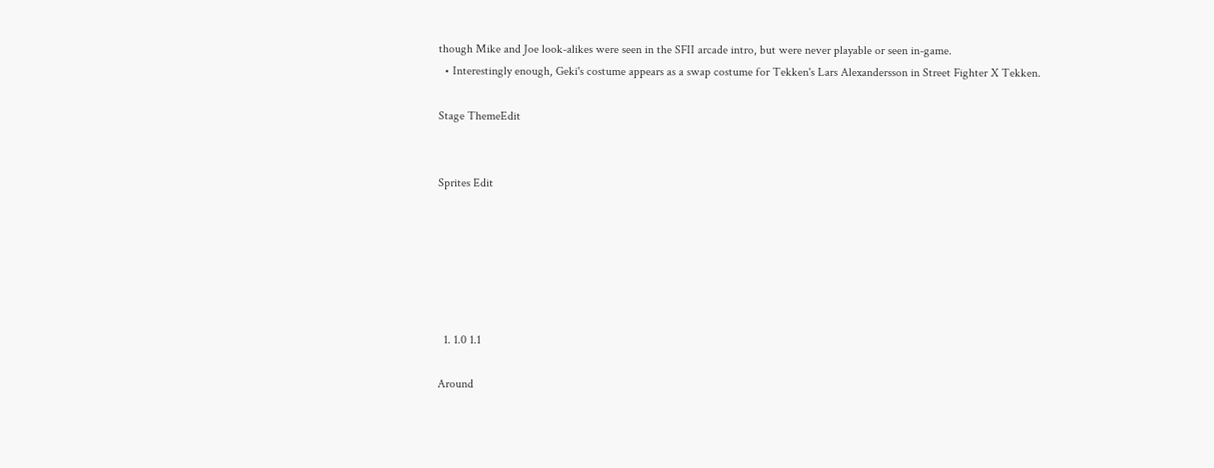though Mike and Joe look-alikes were seen in the SFII arcade intro, but were never playable or seen in-game.
  • Interestingly enough, Geki's costume appears as a swap costume for Tekken's Lars Alexandersson in Street Fighter X Tekken.

Stage ThemeEdit


Sprites Edit






  1. 1.0 1.1

Around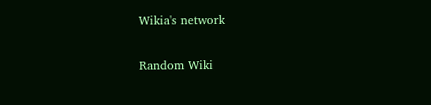Wikia's network

Random Wiki